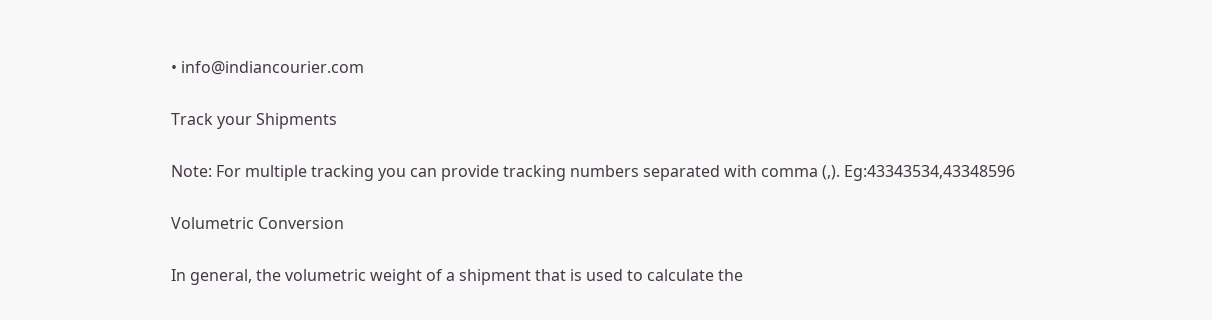• info@indiancourier.com

Track your Shipments

Note: For multiple tracking you can provide tracking numbers separated with comma (,). Eg:43343534,43348596

Volumetric Conversion

In general, the volumetric weight of a shipment that is used to calculate the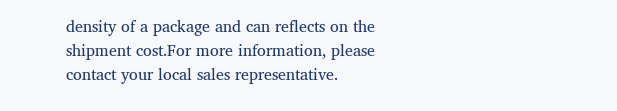density of a package and can reflects on the shipment cost.For more information, please contact your local sales representative.